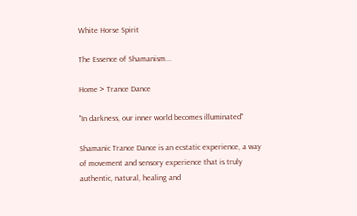White Horse Spirit

The Essence of Shamanism...

Home > Trance Dance

"In darkness, our inner world becomes illuminated"

Shamanic Trance Dance is an ecstatic experience, a way of movement and sensory experience that is truly authentic, natural, healing and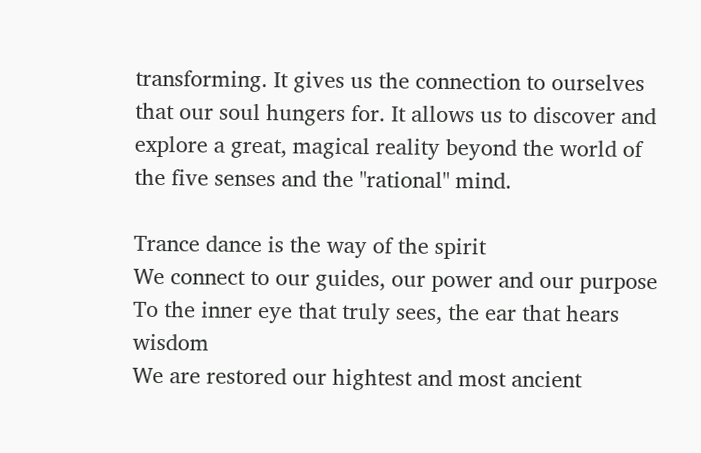transforming. It gives us the connection to ourselves that our soul hungers for. It allows us to discover and explore a great, magical reality beyond the world of the five senses and the "rational" mind.

Trance dance is the way of the spirit
We connect to our guides, our power and our purpose
To the inner eye that truly sees, the ear that hears wisdom
We are restored our hightest and most ancient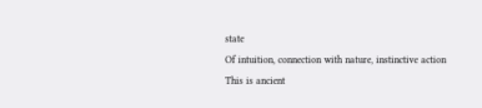state
Of intuition, connection with nature, instinctive action
This is ancient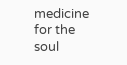medicine for the soul